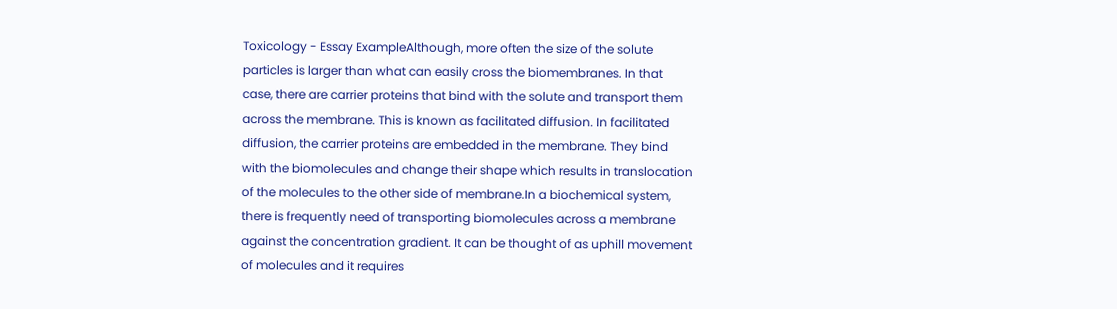Toxicology - Essay ExampleAlthough, more often the size of the solute particles is larger than what can easily cross the biomembranes. In that case, there are carrier proteins that bind with the solute and transport them across the membrane. This is known as facilitated diffusion. In facilitated diffusion, the carrier proteins are embedded in the membrane. They bind with the biomolecules and change their shape which results in translocation of the molecules to the other side of membrane.In a biochemical system, there is frequently need of transporting biomolecules across a membrane against the concentration gradient. It can be thought of as uphill movement of molecules and it requires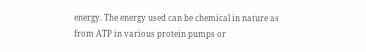energy. The energy used can be chemical in nature as from ATP in various protein pumps or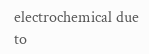electrochemical due to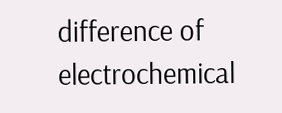difference of electrochemical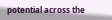potential across the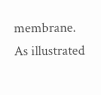membrane. As illustrated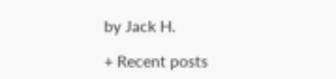by Jack H.

+ Recent posts